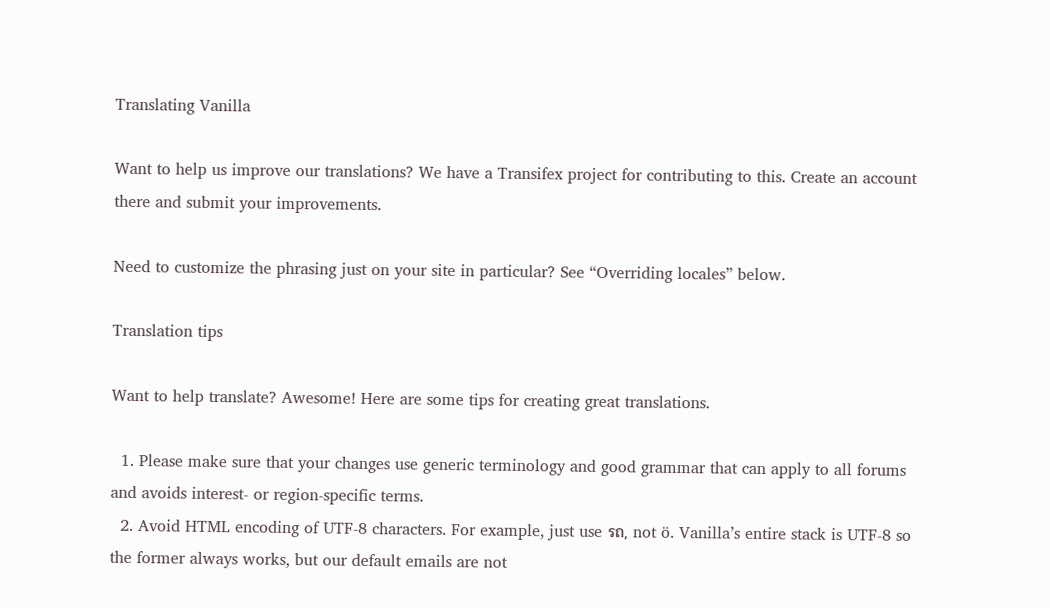Translating Vanilla

Want to help us improve our translations? We have a Transifex project for contributing to this. Create an account there and submit your improvements.

Need to customize the phrasing just on your site in particular? See “Overriding locales” below.

Translation tips

Want to help translate? Awesome! Here are some tips for creating great translations.

  1. Please make sure that your changes use generic terminology and good grammar that can apply to all forums and avoids interest- or region-specific terms.
  2. Avoid HTML encoding of UTF-8 characters. For example, just use รถ, not ö. Vanilla’s entire stack is UTF-8 so the former always works, but our default emails are not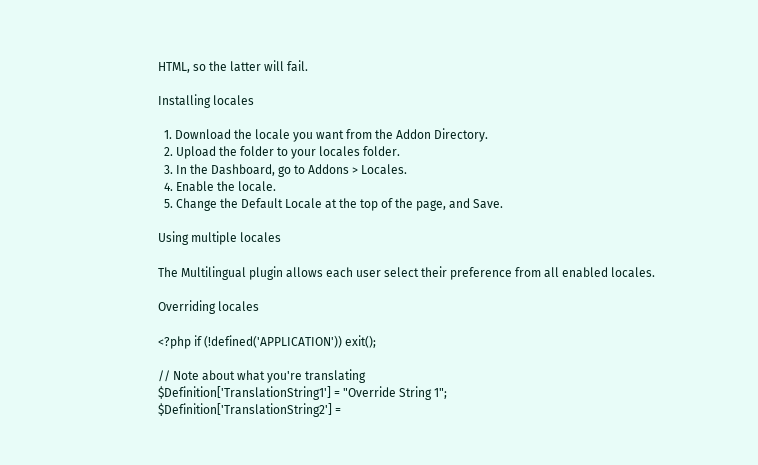HTML, so the latter will fail.

Installing locales

  1. Download the locale you want from the Addon Directory.
  2. Upload the folder to your locales folder.
  3. In the Dashboard, go to Addons > Locales.
  4. Enable the locale.
  5. Change the Default Locale at the top of the page, and Save.

Using multiple locales

The Multilingual plugin allows each user select their preference from all enabled locales.

Overriding locales

<?php if (!defined('APPLICATION')) exit();

// Note about what you're translating
$Definition['TranslationString1'] = "Override String 1";
$Definition['TranslationString2'] =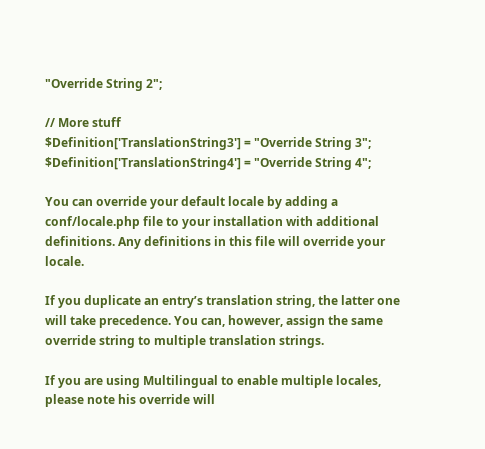"Override String 2";

// More stuff
$Definition['TranslationString3'] = "Override String 3";
$Definition['TranslationString4'] = "Override String 4";

You can override your default locale by adding a conf/locale.php file to your installation with additional definitions. Any definitions in this file will override your locale.

If you duplicate an entry’s translation string, the latter one will take precedence. You can, however, assign the same override string to multiple translation strings.

If you are using Multilingual to enable multiple locales, please note his override will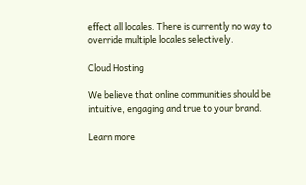effect all locales. There is currently no way to override multiple locales selectively.

Cloud Hosting

We believe that online communities should be intuitive, engaging and true to your brand.

Learn more